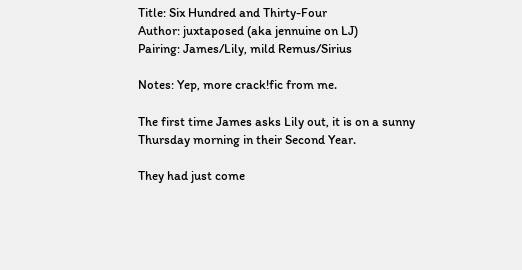Title: Six Hundred and Thirty-Four
Author: juxtaposed (aka jennuine on LJ)
Pairing: James/Lily, mild Remus/Sirius

Notes: Yep, more crack!fic from me.

The first time James asks Lily out, it is on a sunny Thursday morning in their Second Year.

They had just come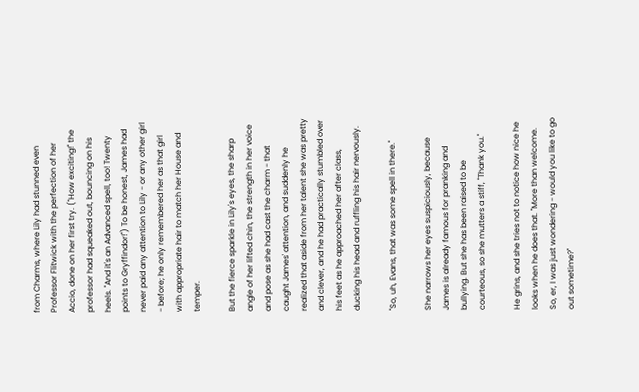from Charms, where Lily had stunned even Professor Flitwick with the perfection of her Accio, done on her first try. ("How exciting!" the professor had squeaked out, bouncing on his heels. "And it's an Advanced spell, too! Twenty points to Gryffindor!") To be honest, James had never paid any attention to Lily - or any other girl - before; he only remembered her as that girl with appropriate hair to match her House and temper.

But the fierce sparkle in Lily's eyes, the sharp angle of her lifted chin, the strength in her voice and pose as she had cast the charm - that caught James' attention, and suddenly he realized that aside from her talent she was pretty and clever, and he had practically stumbled over his feet as he approached her after class, ducking his head and ruffling his hair nervously.

"So, uh, Evans, that was some spell in there."

She narrows her eyes suspiciously, because James is already famous for pranking and bullying. But she has been raised to be courteous, so she mutters a stiff, "Thank you."

He grins, and she tries not to notice how nice he looks when he does that. "More than welcome. So, er, I was just wondering - would you like to go out sometime?"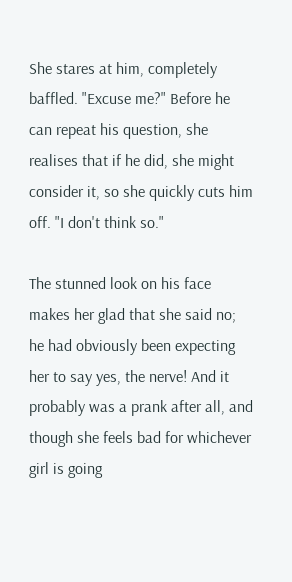She stares at him, completely baffled. "Excuse me?" Before he can repeat his question, she realises that if he did, she might consider it, so she quickly cuts him off. "I don't think so."

The stunned look on his face makes her glad that she said no; he had obviously been expecting her to say yes, the nerve! And it probably was a prank after all, and though she feels bad for whichever girl is going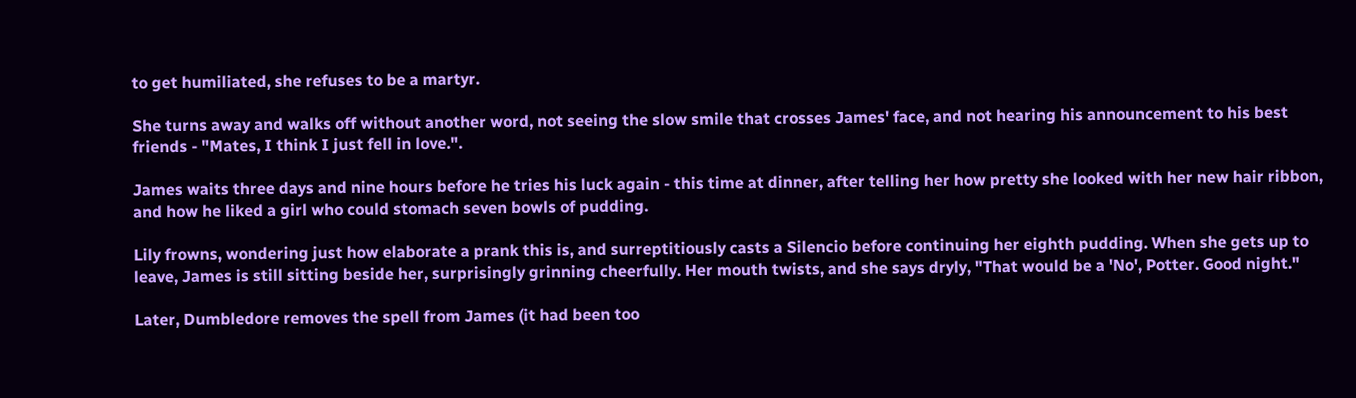to get humiliated, she refuses to be a martyr.

She turns away and walks off without another word, not seeing the slow smile that crosses James' face, and not hearing his announcement to his best friends - "Mates, I think I just fell in love.".

James waits three days and nine hours before he tries his luck again - this time at dinner, after telling her how pretty she looked with her new hair ribbon, and how he liked a girl who could stomach seven bowls of pudding.

Lily frowns, wondering just how elaborate a prank this is, and surreptitiously casts a Silencio before continuing her eighth pudding. When she gets up to leave, James is still sitting beside her, surprisingly grinning cheerfully. Her mouth twists, and she says dryly, "That would be a 'No', Potter. Good night."

Later, Dumbledore removes the spell from James (it had been too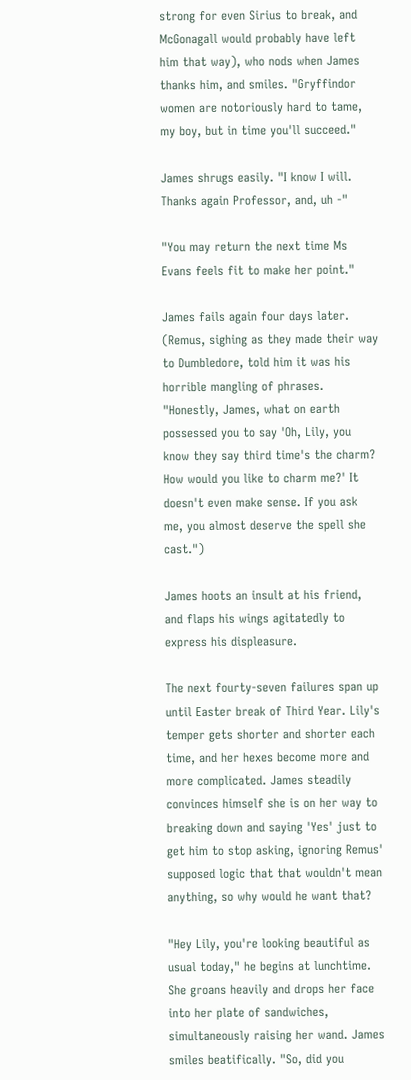strong for even Sirius to break, and McGonagall would probably have left him that way), who nods when James thanks him, and smiles. "Gryffindor women are notoriously hard to tame, my boy, but in time you'll succeed."

James shrugs easily. "I know I will. Thanks again Professor, and, uh -"

"You may return the next time Ms Evans feels fit to make her point."

James fails again four days later. (Remus, sighing as they made their way to Dumbledore, told him it was his horrible mangling of phrases. "Honestly, James, what on earth possessed you to say 'Oh, Lily, you know they say third time's the charm? How would you like to charm me?' It doesn't even make sense. If you ask me, you almost deserve the spell she cast.")

James hoots an insult at his friend, and flaps his wings agitatedly to express his displeasure.

The next fourty-seven failures span up until Easter break of Third Year. Lily's temper gets shorter and shorter each time, and her hexes become more and more complicated. James steadily convinces himself she is on her way to breaking down and saying 'Yes' just to get him to stop asking, ignoring Remus' supposed logic that that wouldn't mean anything, so why would he want that?

"Hey Lily, you're looking beautiful as usual today," he begins at lunchtime. She groans heavily and drops her face into her plate of sandwiches, simultaneously raising her wand. James smiles beatifically. "So, did you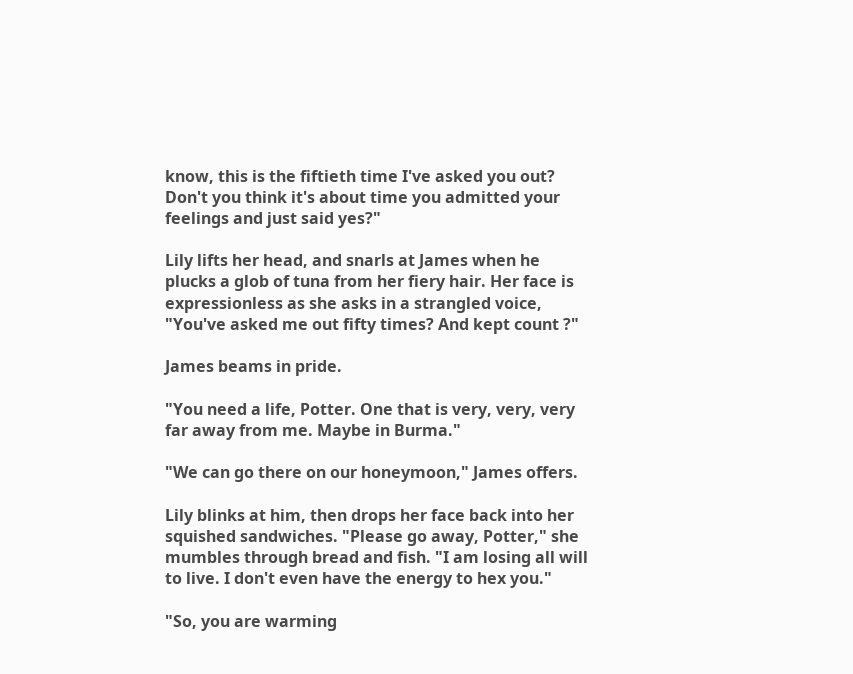know, this is the fiftieth time I've asked you out? Don't you think it's about time you admitted your feelings and just said yes?"

Lily lifts her head, and snarls at James when he plucks a glob of tuna from her fiery hair. Her face is expressionless as she asks in a strangled voice, "You've asked me out fifty times? And kept count ?"

James beams in pride.

"You need a life, Potter. One that is very, very, very far away from me. Maybe in Burma."

"We can go there on our honeymoon," James offers.

Lily blinks at him, then drops her face back into her squished sandwiches. "Please go away, Potter," she mumbles through bread and fish. "I am losing all will to live. I don't even have the energy to hex you."

"So, you are warming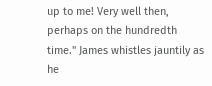up to me! Very well then, perhaps on the hundredth time." James whistles jauntily as he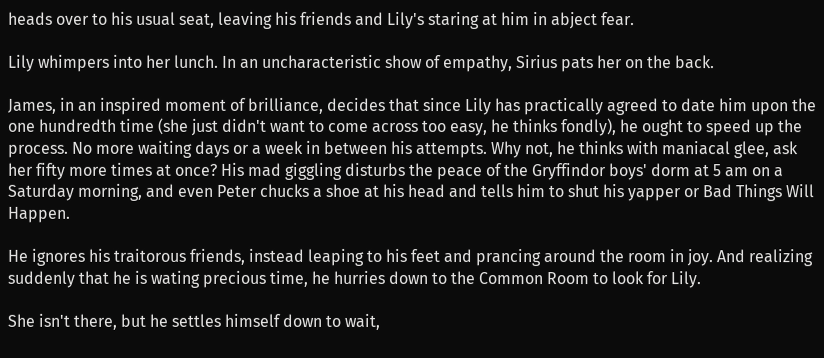heads over to his usual seat, leaving his friends and Lily's staring at him in abject fear.

Lily whimpers into her lunch. In an uncharacteristic show of empathy, Sirius pats her on the back.

James, in an inspired moment of brilliance, decides that since Lily has practically agreed to date him upon the one hundredth time (she just didn't want to come across too easy, he thinks fondly), he ought to speed up the process. No more waiting days or a week in between his attempts. Why not, he thinks with maniacal glee, ask her fifty more times at once? His mad giggling disturbs the peace of the Gryffindor boys' dorm at 5 am on a Saturday morning, and even Peter chucks a shoe at his head and tells him to shut his yapper or Bad Things Will Happen.

He ignores his traitorous friends, instead leaping to his feet and prancing around the room in joy. And realizing suddenly that he is wating precious time, he hurries down to the Common Room to look for Lily.

She isn't there, but he settles himself down to wait,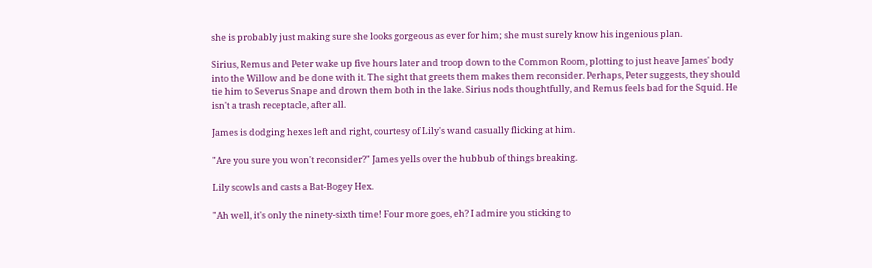she is probably just making sure she looks gorgeous as ever for him; she must surely know his ingenious plan.

Sirius, Remus and Peter wake up five hours later and troop down to the Common Room, plotting to just heave James' body into the Willow and be done with it. The sight that greets them makes them reconsider. Perhaps, Peter suggests, they should tie him to Severus Snape and drown them both in the lake. Sirius nods thoughtfully, and Remus feels bad for the Squid. He isn't a trash receptacle, after all.

James is dodging hexes left and right, courtesy of Lily's wand casually flicking at him.

"Are you sure you won't reconsider?" James yells over the hubbub of things breaking.

Lily scowls and casts a Bat-Bogey Hex.

"Ah well, it's only the ninety-sixth time! Four more goes, eh? I admire you sticking to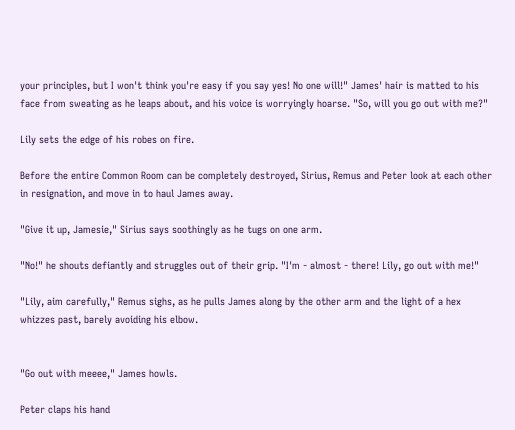your principles, but I won't think you're easy if you say yes! No one will!" James' hair is matted to his face from sweating as he leaps about, and his voice is worryingly hoarse. "So, will you go out with me?"

Lily sets the edge of his robes on fire.

Before the entire Common Room can be completely destroyed, Sirius, Remus and Peter look at each other in resignation, and move in to haul James away.

"Give it up, Jamesie," Sirius says soothingly as he tugs on one arm.

"No!" he shouts defiantly and struggles out of their grip. "I'm - almost - there! Lily, go out with me!"

"Lily, aim carefully," Remus sighs, as he pulls James along by the other arm and the light of a hex whizzes past, barely avoiding his elbow.


"Go out with meeee," James howls.

Peter claps his hand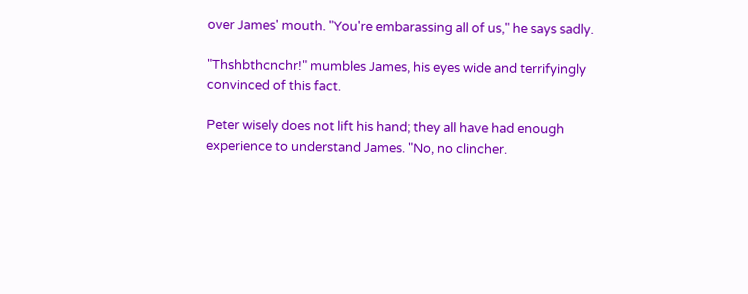over James' mouth. "You're embarassing all of us," he says sadly.

"Thshbthcnchr!" mumbles James, his eyes wide and terrifyingly convinced of this fact.

Peter wisely does not lift his hand; they all have had enough experience to understand James. "No, no clincher.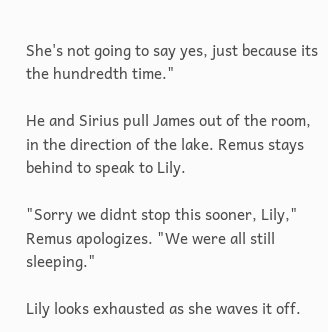She's not going to say yes, just because its the hundredth time."

He and Sirius pull James out of the room, in the direction of the lake. Remus stays behind to speak to Lily.

"Sorry we didnt stop this sooner, Lily," Remus apologizes. "We were all still sleeping."

Lily looks exhausted as she waves it off.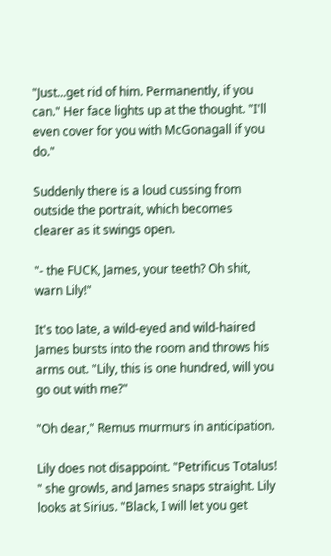"Just...get rid of him. Permanently, if you can." Her face lights up at the thought. "I'll even cover for you with McGonagall if you do."

Suddenly there is a loud cussing from outside the portrait, which becomes clearer as it swings open.

"- the FUCK, James, your teeth? Oh shit, warn Lily!"

It's too late, a wild-eyed and wild-haired James bursts into the room and throws his arms out. "Lily, this is one hundred, will you go out with me?"

"Oh dear," Remus murmurs in anticipation.

Lily does not disappoint. "Petrificus Totalus! " she growls, and James snaps straight. Lily looks at Sirius. "Black, I will let you get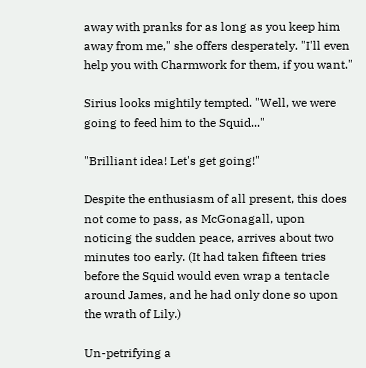away with pranks for as long as you keep him away from me," she offers desperately. "I'll even help you with Charmwork for them, if you want."

Sirius looks mightily tempted. "Well, we were going to feed him to the Squid..."

"Brilliant idea! Let's get going!"

Despite the enthusiasm of all present, this does not come to pass, as McGonagall, upon noticing the sudden peace, arrives about two minutes too early. (It had taken fifteen tries before the Squid would even wrap a tentacle around James, and he had only done so upon the wrath of Lily.)

Un-petrifying a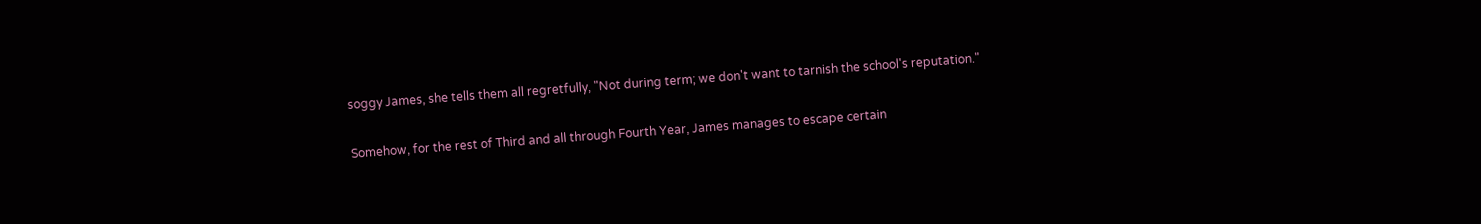soggy James, she tells them all regretfully, "Not during term; we don't want to tarnish the school's reputation."

Somehow, for the rest of Third and all through Fourth Year, James manages to escape certain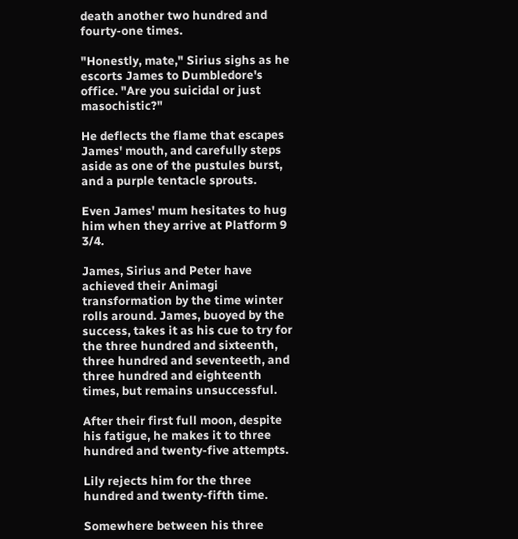death another two hundred and fourty-one times.

"Honestly, mate," Sirius sighs as he escorts James to Dumbledore's office. "Are you suicidal or just masochistic?"

He deflects the flame that escapes James' mouth, and carefully steps aside as one of the pustules burst, and a purple tentacle sprouts.

Even James' mum hesitates to hug him when they arrive at Platform 9 3/4.

James, Sirius and Peter have achieved their Animagi transformation by the time winter rolls around. James, buoyed by the success, takes it as his cue to try for the three hundred and sixteenth, three hundred and seventeeth, and three hundred and eighteenth times, but remains unsuccessful.

After their first full moon, despite his fatigue, he makes it to three hundred and twenty-five attempts.

Lily rejects him for the three hundred and twenty-fifth time.

Somewhere between his three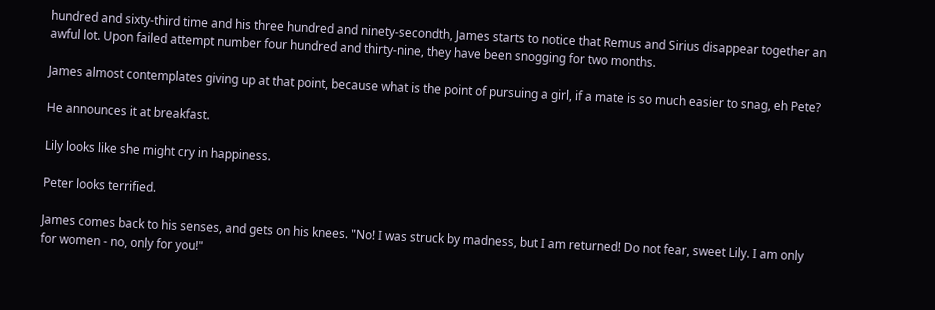hundred and sixty-third time and his three hundred and ninety-secondth, James starts to notice that Remus and Sirius disappear together an awful lot. Upon failed attempt number four hundred and thirty-nine, they have been snogging for two months.

James almost contemplates giving up at that point, because what is the point of pursuing a girl, if a mate is so much easier to snag, eh Pete?

He announces it at breakfast.

Lily looks like she might cry in happiness.

Peter looks terrified.

James comes back to his senses, and gets on his knees. "No! I was struck by madness, but I am returned! Do not fear, sweet Lily. I am only for women - no, only for you!"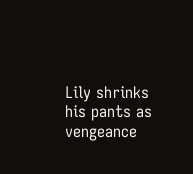Lily shrinks his pants as vengeance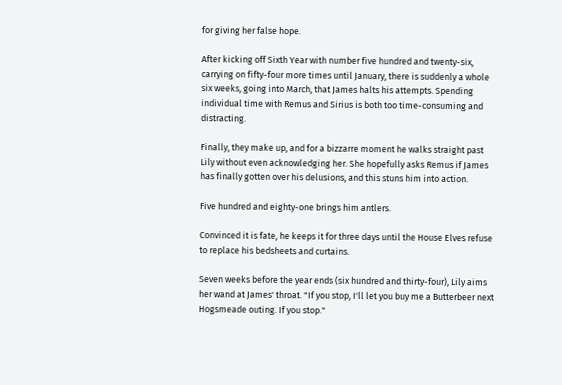for giving her false hope.

After kicking off Sixth Year with number five hundred and twenty-six, carrying on fifty-four more times until January, there is suddenly a whole six weeks, going into March, that James halts his attempts. Spending individual time with Remus and Sirius is both too time-consuming and distracting.

Finally, they make up, and for a bizzarre moment he walks straight past Lily without even acknowledging her. She hopefully asks Remus if James has finally gotten over his delusions, and this stuns him into action.

Five hundred and eighty-one brings him antlers.

Convinced it is fate, he keeps it for three days until the House Elves refuse to replace his bedsheets and curtains.

Seven weeks before the year ends (six hundred and thirty-four), Lily aims her wand at James' throat. "If you stop, I'll let you buy me a Butterbeer next Hogsmeade outing. If you stop."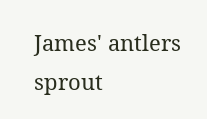James' antlers sprout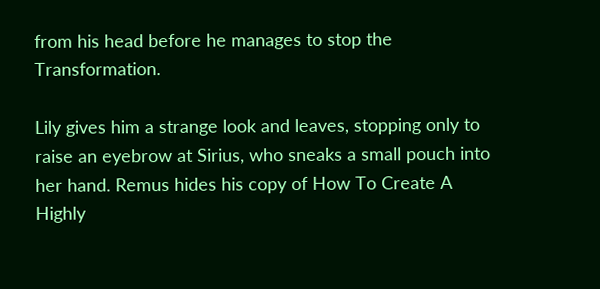from his head before he manages to stop the Transformation.

Lily gives him a strange look and leaves, stopping only to raise an eyebrow at Sirius, who sneaks a small pouch into her hand. Remus hides his copy of How To Create A Highly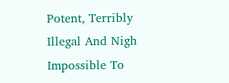Potent, Terribly Illegal And Nigh Impossible To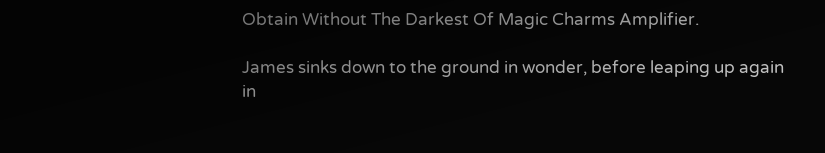Obtain Without The Darkest Of Magic Charms Amplifier.

James sinks down to the ground in wonder, before leaping up again in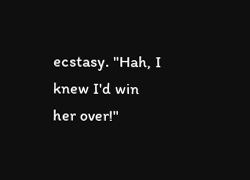ecstasy. "Hah, I knew I'd win her over!"